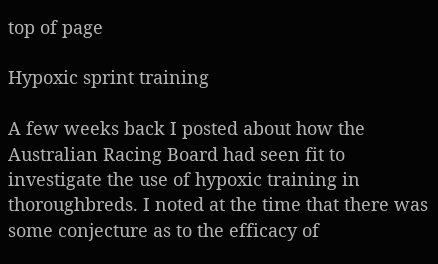top of page

Hypoxic sprint training

A few weeks back I posted about how the Australian Racing Board had seen fit to investigate the use of hypoxic training in thoroughbreds. I noted at the time that there was some conjecture as to the efficacy of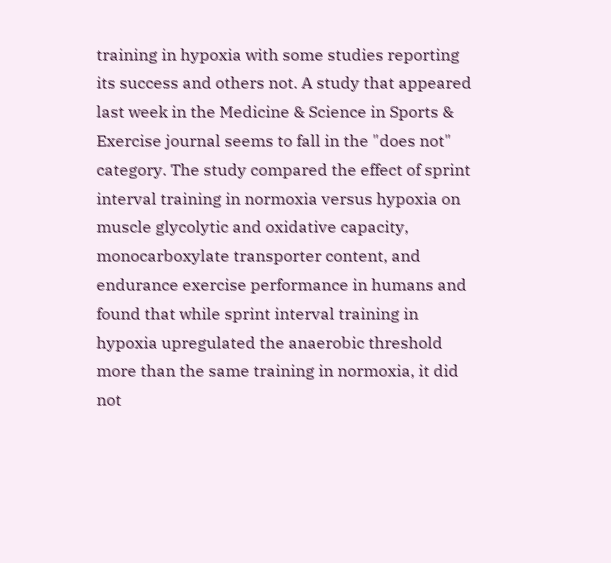training in hypoxia with some studies reporting its success and others not. A study that appeared last week in the Medicine & Science in Sports & Exercise journal seems to fall in the "does not" category. The study compared the effect of sprint interval training in normoxia versus hypoxia on muscle glycolytic and oxidative capacity, monocarboxylate transporter content, and endurance exercise performance in humans and found that while sprint interval training in hypoxia upregulated the anaerobic threshold more than the same training in normoxia, it did not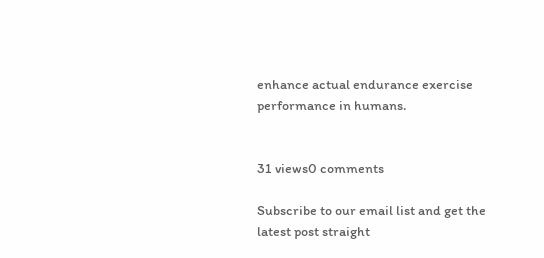enhance actual endurance exercise performance in humans.


31 views0 comments

Subscribe to our email list and get the latest post straight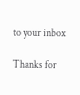to your inbox

Thanks for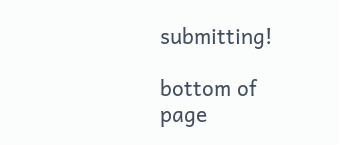submitting!

bottom of page